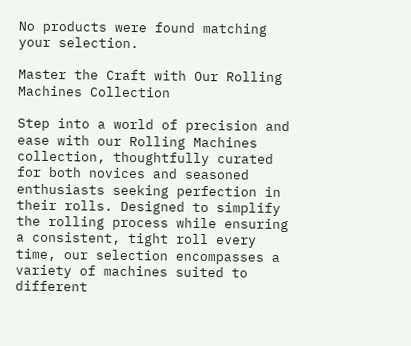No products were found matching your selection.

Master the Craft with Our Rolling Machines Collection

Step into a world of precision and ease with our Rolling Machines collection, thoughtfully curated for both novices and seasoned enthusiasts seeking perfection in their rolls. Designed to simplify the rolling process while ensuring a consistent, tight roll every time, our selection encompasses a variety of machines suited to different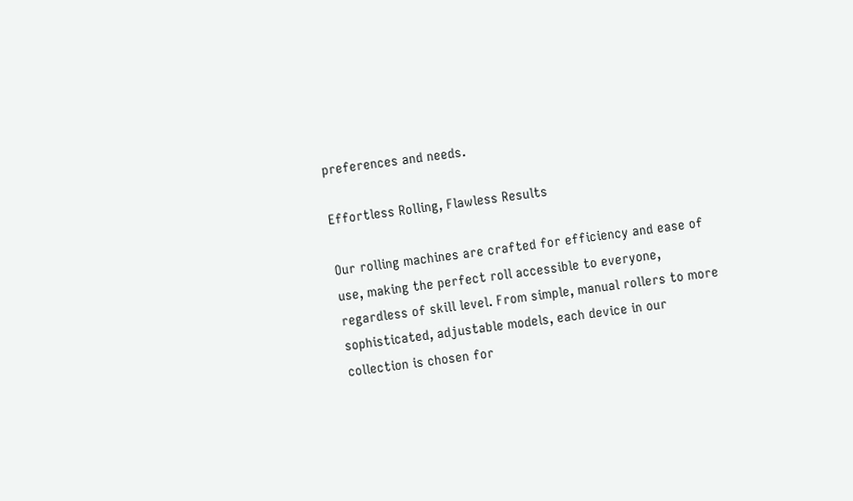preferences and needs.

Effortless Rolling, Flawless Results

Our rolling machines are crafted for efficiency and ease of use, making the perfect roll accessible to everyone, regardless of skill level. From simple, manual rollers to more sophisticated, adjustable models, each device in our collection is chosen for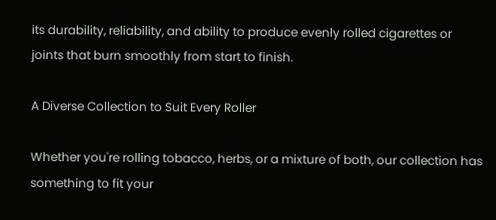its durability, reliability, and ability to produce evenly rolled cigarettes or joints that burn smoothly from start to finish.

A Diverse Collection to Suit Every Roller

Whether you're rolling tobacco, herbs, or a mixture of both, our collection has something to fit your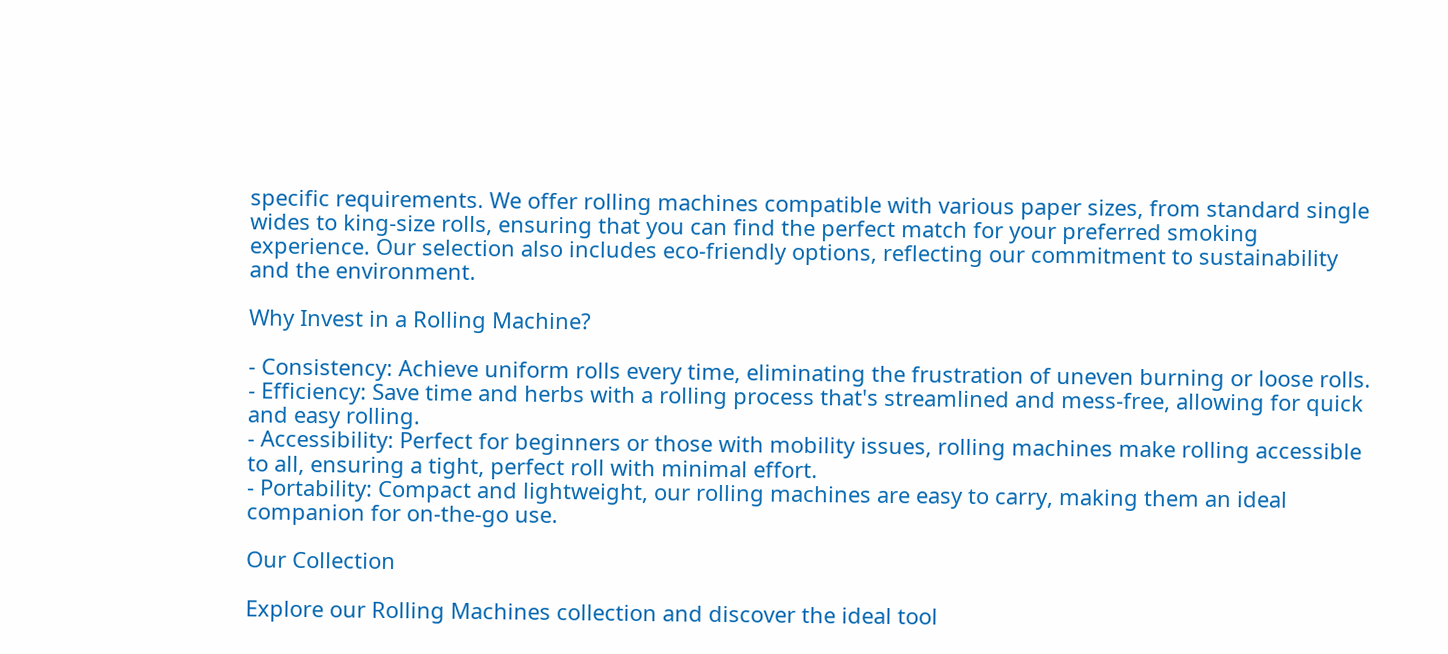specific requirements. We offer rolling machines compatible with various paper sizes, from standard single wides to king-size rolls, ensuring that you can find the perfect match for your preferred smoking experience. Our selection also includes eco-friendly options, reflecting our commitment to sustainability and the environment.

Why Invest in a Rolling Machine?

- Consistency: Achieve uniform rolls every time, eliminating the frustration of uneven burning or loose rolls.
- Efficiency: Save time and herbs with a rolling process that's streamlined and mess-free, allowing for quick and easy rolling.
- Accessibility: Perfect for beginners or those with mobility issues, rolling machines make rolling accessible to all, ensuring a tight, perfect roll with minimal effort.
- Portability: Compact and lightweight, our rolling machines are easy to carry, making them an ideal companion for on-the-go use.

Our Collection

Explore our Rolling Machines collection and discover the ideal tool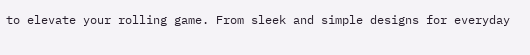to elevate your rolling game. From sleek and simple designs for everyday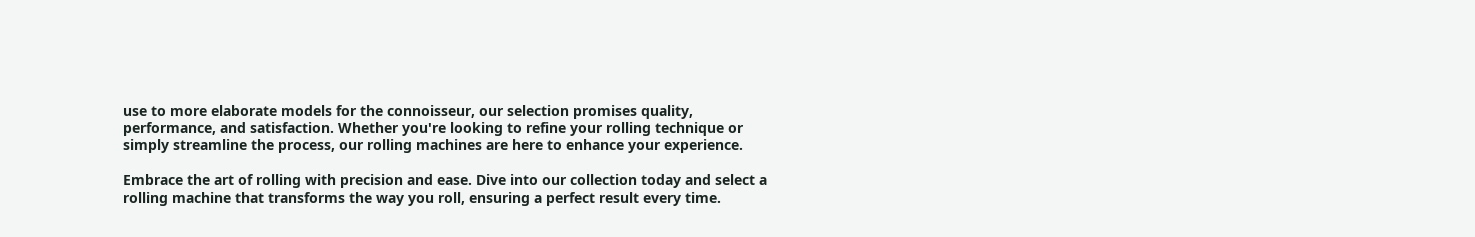use to more elaborate models for the connoisseur, our selection promises quality, performance, and satisfaction. Whether you're looking to refine your rolling technique or simply streamline the process, our rolling machines are here to enhance your experience.

Embrace the art of rolling with precision and ease. Dive into our collection today and select a rolling machine that transforms the way you roll, ensuring a perfect result every time.